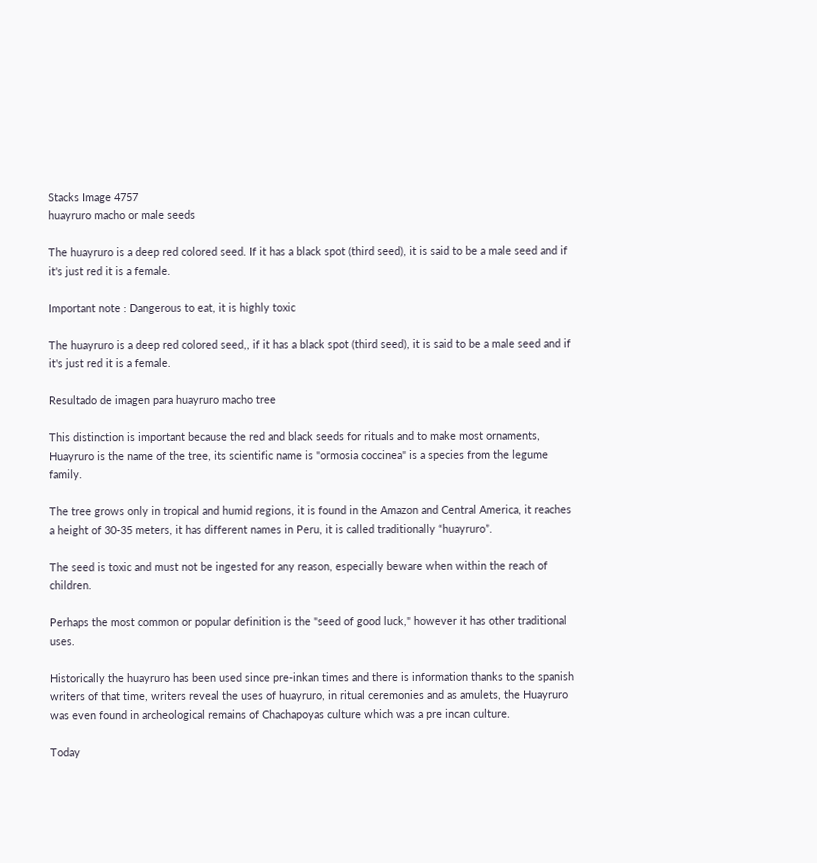Stacks Image 4757
huayruro macho or male seeds

The huayruro is a deep red colored seed. If it has a black spot (third seed), it is said to be a male seed and if it's just red it is a female.

Important note : Dangerous to eat, it is highly toxic

The huayruro is a deep red colored seed,, if it has a black spot (third seed), it is said to be a male seed and if it's just red it is a female.

Resultado de imagen para huayruro macho tree

This distinction is important because the red and black seeds for rituals and to make most ornaments, Huayruro is the name of the tree, its scientific name is "ormosia coccinea" is a species from the legume family.

The tree grows only in tropical and humid regions, it is found in the Amazon and Central America, it reaches a height of 30-35 meters, it has different names in Peru, it is called traditionally “huayruro”.

The seed is toxic and must not be ingested for any reason, especially beware when within the reach of children.

Perhaps the most common or popular definition is the "seed of good luck," however it has other traditional uses.

Historically the huayruro has been used since pre-inkan times and there is information thanks to the spanish writers of that time, writers reveal the uses of huayruro, in ritual ceremonies and as amulets, the Huayruro was even found in archeological remains of Chachapoyas culture which was a pre incan culture.

Today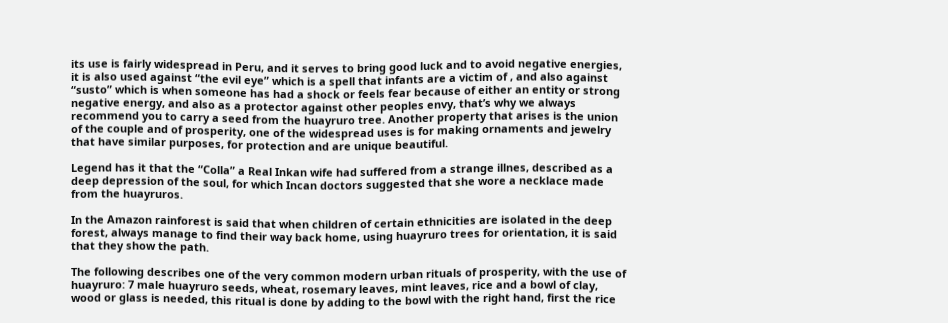its use is fairly widespread in Peru, and it serves to bring good luck and to avoid negative energies, it is also used against “the evil eye” which is a spell that infants are a victim of , and also against “susto” which is when someone has had a shock or feels fear because of either an entity or strong negative energy, and also as a protector against other peoples envy, that’s why we always recommend you to carry a seed from the huayruro tree. Another property that arises is the union of the couple and of prosperity, one of the widespread uses is for making ornaments and jewelry that have similar purposes, for protection and are unique beautiful.

Legend has it that the “Colla” a Real Inkan wife had suffered from a strange illnes, described as a deep depression of the soul, for which Incan doctors suggested that she wore a necklace made from the huayruros.

In the Amazon rainforest is said that when children of certain ethnicities are isolated in the deep forest, always manage to find their way back home, using huayruro trees for orientation, it is said that they show the path.

The following describes one of the very common modern urban rituals of prosperity, with the use of huayruro: 7 male huayruro seeds, wheat, rosemary leaves, mint leaves, rice and a bowl of clay, wood or glass is needed, this ritual is done by adding to the bowl with the right hand, first the rice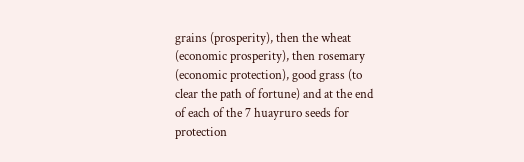grains (prosperity), then the wheat (economic prosperity), then rosemary (economic protection), good grass (to clear the path of fortune) and at the end of each of the 7 huayruro seeds for protection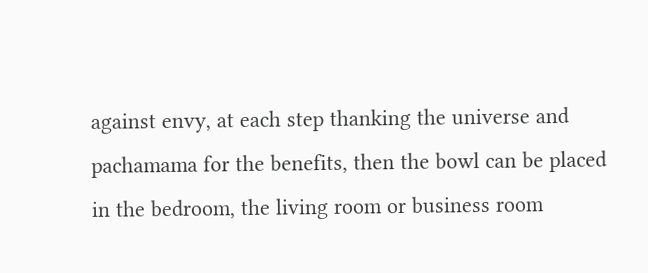against envy, at each step thanking the universe and pachamama for the benefits, then the bowl can be placed in the bedroom, the living room or business room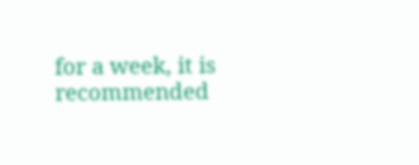for a week, it is recommended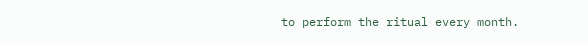to perform the ritual every month.